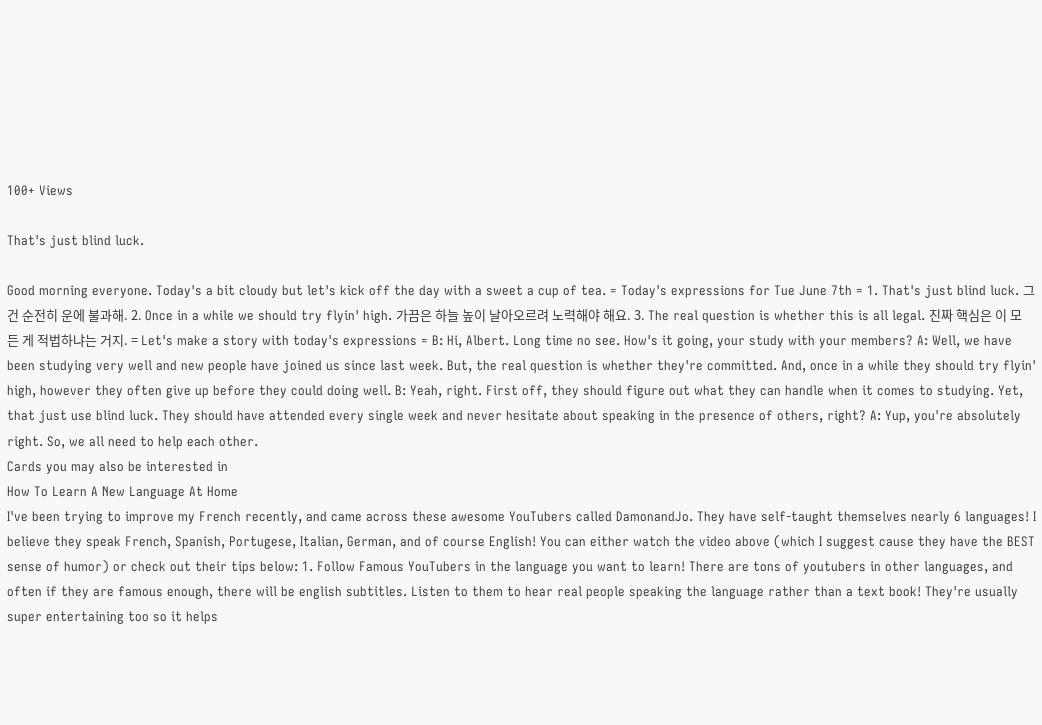100+ Views

That's just blind luck.

Good morning everyone. Today's a bit cloudy but let's kick off the day with a sweet a cup of tea. = Today's expressions for Tue June 7th = 1. That's just blind luck. 그건 순전히 운에 불과해. 2. Once in a while we should try flyin' high. 가끔은 하늘 높이 날아오르려 노력해야 해요. 3. The real question is whether this is all legal. 진짜 핵심은 이 모든 게 적법하냐는 거지. = Let's make a story with today's expressions = B: Hi, Albert. Long time no see. How's it going, your study with your members? A: Well, we have been studying very well and new people have joined us since last week. But, the real question is whether they're committed. And, once in a while they should try flyin' high, however they often give up before they could doing well. B: Yeah, right. First off, they should figure out what they can handle when it comes to studying. Yet, that just use blind luck. They should have attended every single week and never hesitate about speaking in the presence of others, right? A: Yup, you're absolutely right. So, we all need to help each other.
Cards you may also be interested in
How To Learn A New Language At Home
I've been trying to improve my French recently, and came across these awesome YouTubers called DamonandJo. They have self-taught themselves nearly 6 languages! I believe they speak French, Spanish, Portugese, Italian, German, and of course English! You can either watch the video above (which I suggest cause they have the BEST sense of humor) or check out their tips below: 1. Follow Famous YouTubers in the language you want to learn! There are tons of youtubers in other languages, and often if they are famous enough, there will be english subtitles. Listen to them to hear real people speaking the language rather than a text book! They're usually super entertaining too so it helps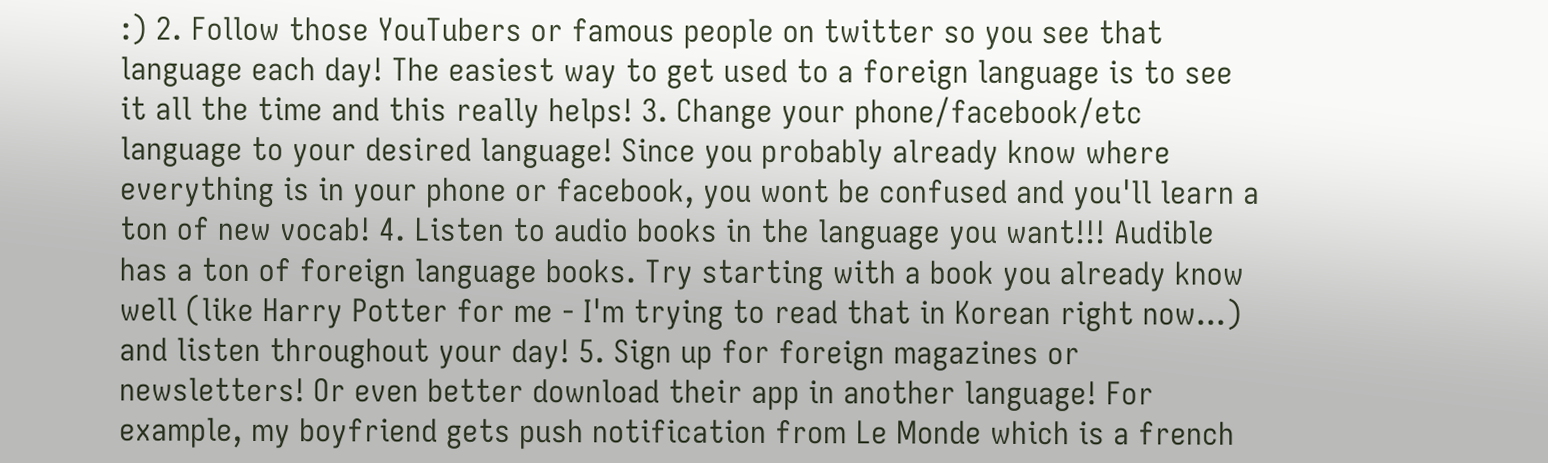:) 2. Follow those YouTubers or famous people on twitter so you see that language each day! The easiest way to get used to a foreign language is to see it all the time and this really helps! 3. Change your phone/facebook/etc language to your desired language! Since you probably already know where everything is in your phone or facebook, you wont be confused and you'll learn a ton of new vocab! 4. Listen to audio books in the language you want!!! Audible has a ton of foreign language books. Try starting with a book you already know well (like Harry Potter for me - I'm trying to read that in Korean right now...) and listen throughout your day! 5. Sign up for foreign magazines or newsletters! Or even better download their app in another language! For example, my boyfriend gets push notification from Le Monde which is a french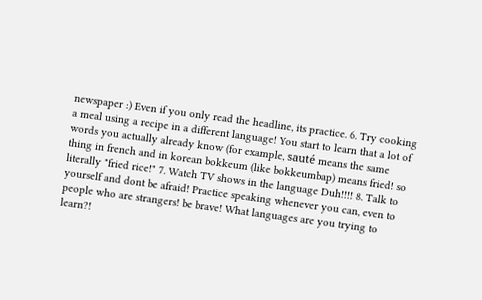newspaper :) Even if you only read the headline, its practice. 6. Try cooking a meal using a recipe in a different language! You start to learn that a lot of words you actually already know (for example, sauté means the same thing in french and in korean bokkeum (like bokkeumbap) means fried! so literally "fried rice!" 7. Watch TV shows in the language Duh!!!! 8. Talk to yourself and dont be afraid! Practice speaking whenever you can, even to people who are strangers! be brave! What languages are you trying to learn?!